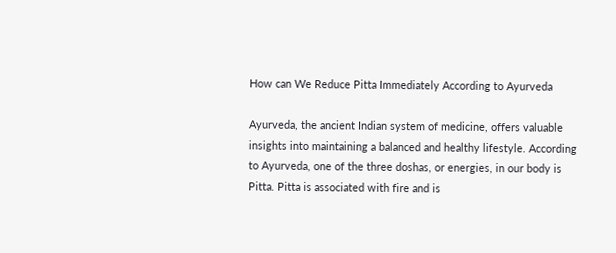How can We Reduce Pitta Immediately According to Ayurveda

Ayurveda, the ancient Indian system of medicine, offers valuable insights into maintaining a balanced and healthy lifestyle. According to Ayurveda, one of the three doshas, or energies, in our body is Pitta. Pitta is associated with fire and is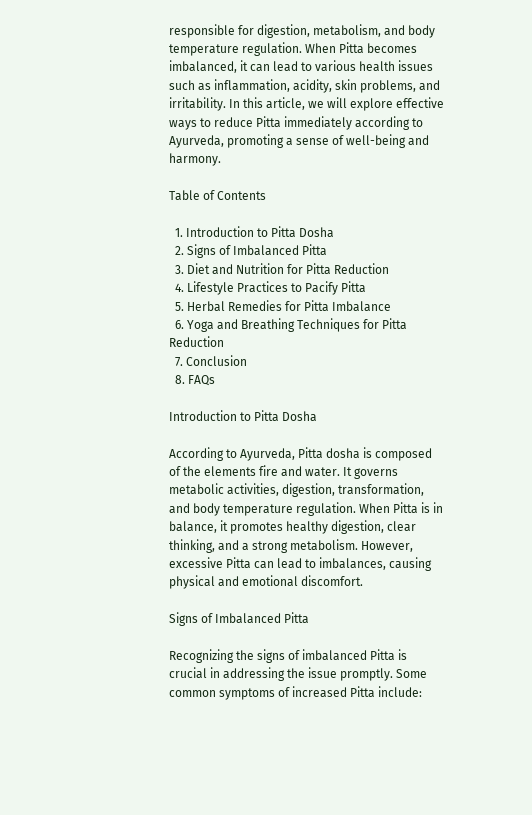responsible for digestion, metabolism, and body temperature regulation. When Pitta becomes imbalanced, it can lead to various health issues such as inflammation, acidity, skin problems, and irritability. In this article, we will explore effective ways to reduce Pitta immediately according to Ayurveda, promoting a sense of well-being and harmony.

Table of Contents

  1. Introduction to Pitta Dosha
  2. Signs of Imbalanced Pitta
  3. Diet and Nutrition for Pitta Reduction
  4. Lifestyle Practices to Pacify Pitta
  5. Herbal Remedies for Pitta Imbalance
  6. Yoga and Breathing Techniques for Pitta Reduction
  7. Conclusion
  8. FAQs

Introduction to Pitta Dosha

According to Ayurveda, Pitta dosha is composed of the elements fire and water. It governs metabolic activities, digestion, transformation, and body temperature regulation. When Pitta is in balance, it promotes healthy digestion, clear thinking, and a strong metabolism. However, excessive Pitta can lead to imbalances, causing physical and emotional discomfort.

Signs of Imbalanced Pitta

Recognizing the signs of imbalanced Pitta is crucial in addressing the issue promptly. Some common symptoms of increased Pitta include: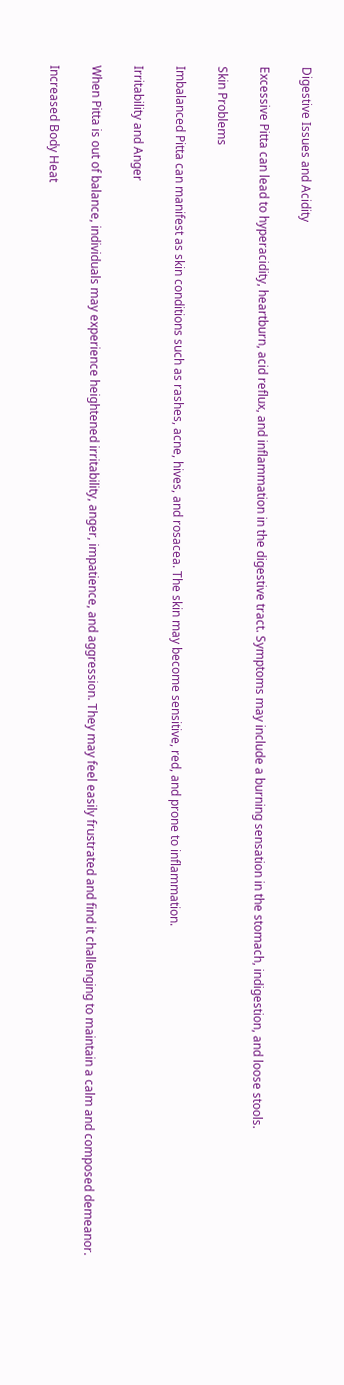Digestive Issues and Acidity

Excessive Pitta can lead to hyperacidity, heartburn, acid reflux, and inflammation in the digestive tract. Symptoms may include a burning sensation in the stomach, indigestion, and loose stools.

Skin Problems

Imbalanced Pitta can manifest as skin conditions such as rashes, acne, hives, and rosacea. The skin may become sensitive, red, and prone to inflammation.

Irritability and Anger

When Pitta is out of balance, individuals may experience heightened irritability, anger, impatience, and aggression. They may feel easily frustrated and find it challenging to maintain a calm and composed demeanor.

Increased Body Heat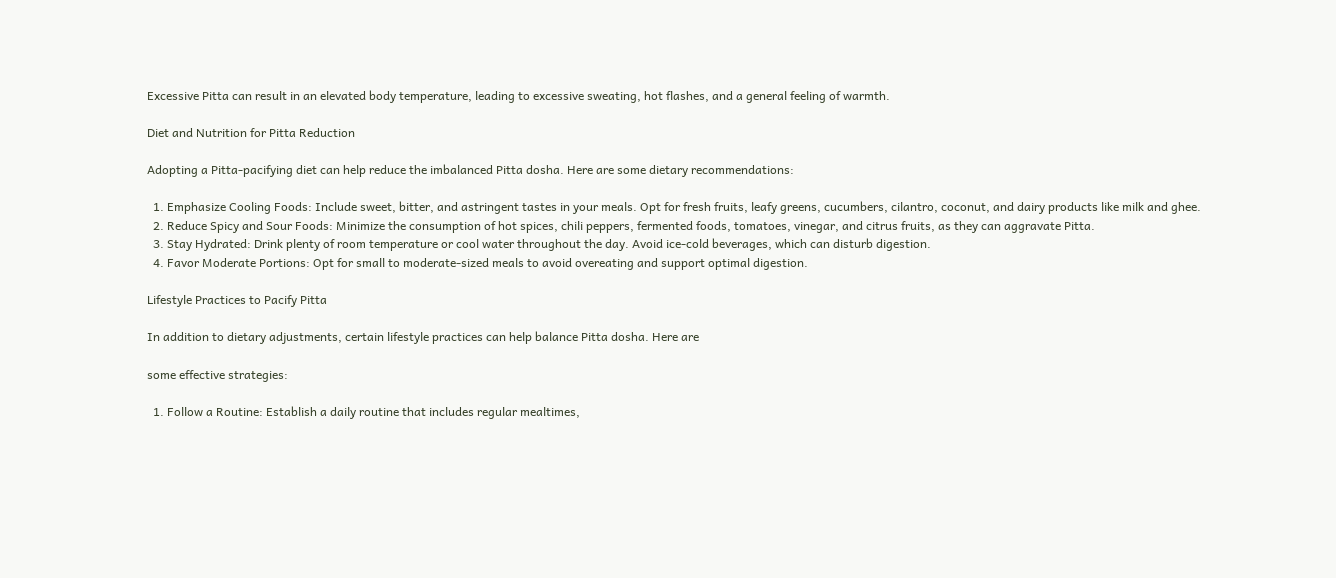Excessive Pitta can result in an elevated body temperature, leading to excessive sweating, hot flashes, and a general feeling of warmth.

Diet and Nutrition for Pitta Reduction

Adopting a Pitta-pacifying diet can help reduce the imbalanced Pitta dosha. Here are some dietary recommendations:

  1. Emphasize Cooling Foods: Include sweet, bitter, and astringent tastes in your meals. Opt for fresh fruits, leafy greens, cucumbers, cilantro, coconut, and dairy products like milk and ghee.
  2. Reduce Spicy and Sour Foods: Minimize the consumption of hot spices, chili peppers, fermented foods, tomatoes, vinegar, and citrus fruits, as they can aggravate Pitta.
  3. Stay Hydrated: Drink plenty of room temperature or cool water throughout the day. Avoid ice-cold beverages, which can disturb digestion.
  4. Favor Moderate Portions: Opt for small to moderate-sized meals to avoid overeating and support optimal digestion.

Lifestyle Practices to Pacify Pitta

In addition to dietary adjustments, certain lifestyle practices can help balance Pitta dosha. Here are

some effective strategies:

  1. Follow a Routine: Establish a daily routine that includes regular mealtimes,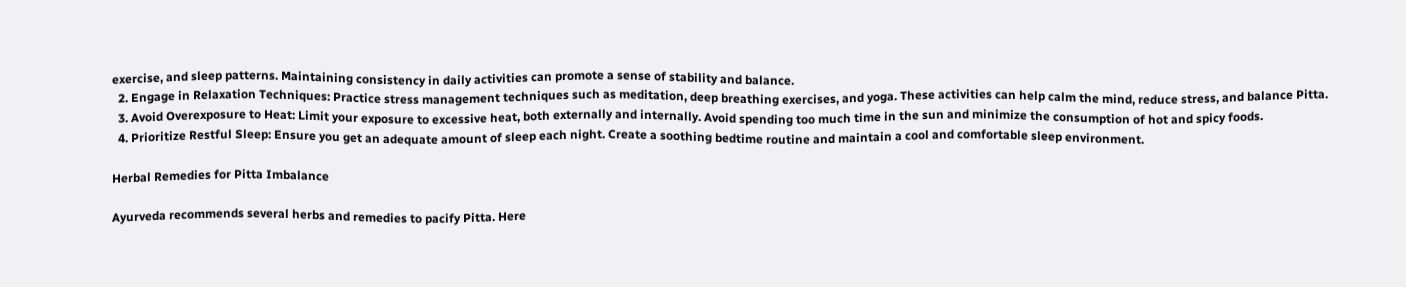exercise, and sleep patterns. Maintaining consistency in daily activities can promote a sense of stability and balance.
  2. Engage in Relaxation Techniques: Practice stress management techniques such as meditation, deep breathing exercises, and yoga. These activities can help calm the mind, reduce stress, and balance Pitta.
  3. Avoid Overexposure to Heat: Limit your exposure to excessive heat, both externally and internally. Avoid spending too much time in the sun and minimize the consumption of hot and spicy foods.
  4. Prioritize Restful Sleep: Ensure you get an adequate amount of sleep each night. Create a soothing bedtime routine and maintain a cool and comfortable sleep environment.

Herbal Remedies for Pitta Imbalance

Ayurveda recommends several herbs and remedies to pacify Pitta. Here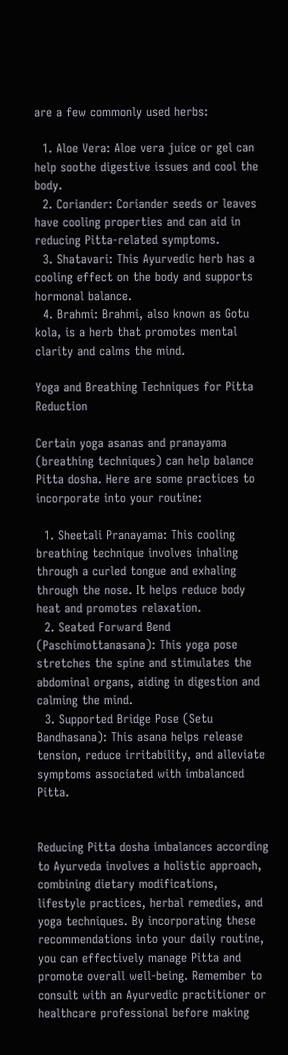are a few commonly used herbs:

  1. Aloe Vera: Aloe vera juice or gel can help soothe digestive issues and cool the body.
  2. Coriander: Coriander seeds or leaves have cooling properties and can aid in reducing Pitta-related symptoms.
  3. Shatavari: This Ayurvedic herb has a cooling effect on the body and supports hormonal balance.
  4. Brahmi: Brahmi, also known as Gotu kola, is a herb that promotes mental clarity and calms the mind.

Yoga and Breathing Techniques for Pitta Reduction

Certain yoga asanas and pranayama (breathing techniques) can help balance Pitta dosha. Here are some practices to incorporate into your routine:

  1. Sheetali Pranayama: This cooling breathing technique involves inhaling through a curled tongue and exhaling through the nose. It helps reduce body heat and promotes relaxation.
  2. Seated Forward Bend (Paschimottanasana): This yoga pose stretches the spine and stimulates the abdominal organs, aiding in digestion and calming the mind.
  3. Supported Bridge Pose (Setu Bandhasana): This asana helps release tension, reduce irritability, and alleviate symptoms associated with imbalanced Pitta.


Reducing Pitta dosha imbalances according to Ayurveda involves a holistic approach, combining dietary modifications, lifestyle practices, herbal remedies, and yoga techniques. By incorporating these recommendations into your daily routine, you can effectively manage Pitta and promote overall well-being. Remember to consult with an Ayurvedic practitioner or healthcare professional before making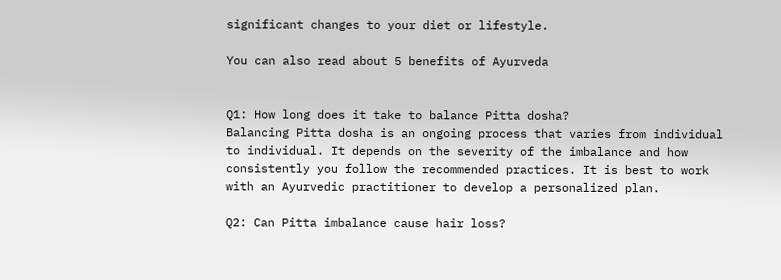significant changes to your diet or lifestyle.

You can also read about 5 benefits of Ayurveda


Q1: How long does it take to balance Pitta dosha?
Balancing Pitta dosha is an ongoing process that varies from individual to individual. It depends on the severity of the imbalance and how consistently you follow the recommended practices. It is best to work with an Ayurvedic practitioner to develop a personalized plan.

Q2: Can Pitta imbalance cause hair loss?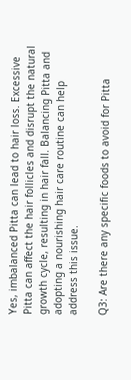Yes, imbalanced Pitta can lead to hair loss. Excessive Pitta can affect the hair follicles and disrupt the natural growth cycle, resulting in hair fall. Balancing Pitta and adopting a nourishing hair care routine can help address this issue.

Q3: Are there any specific foods to avoid for Pitta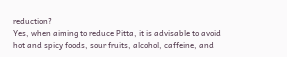reduction?
Yes, when aiming to reduce Pitta, it is advisable to avoid hot and spicy foods, sour fruits, alcohol, caffeine, and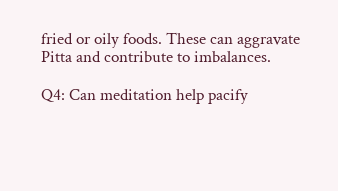fried or oily foods. These can aggravate Pitta and contribute to imbalances.

Q4: Can meditation help pacify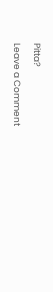Pitta?

Leave a Comment